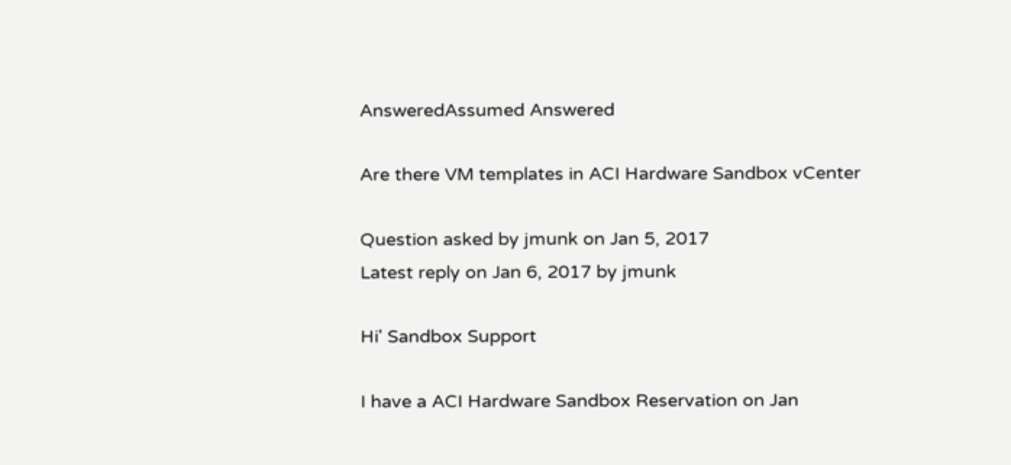AnsweredAssumed Answered

Are there VM templates in ACI Hardware Sandbox vCenter

Question asked by jmunk on Jan 5, 2017
Latest reply on Jan 6, 2017 by jmunk

Hi' Sandbox Support

I have a ACI Hardware Sandbox Reservation on Jan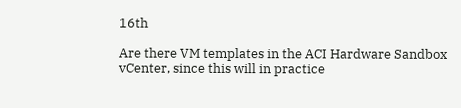16th

Are there VM templates in the ACI Hardware Sandbox vCenter, since this will in practice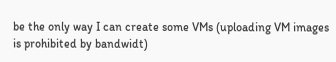be the only way I can create some VMs (uploading VM images is prohibited by bandwidt)